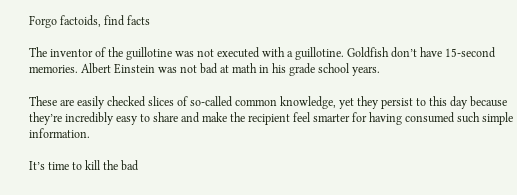Forgo factoids, find facts

The inventor of the guillotine was not executed with a guillotine. Goldfish don’t have 15-second memories. Albert Einstein was not bad at math in his grade school years.

These are easily checked slices of so-called common knowledge, yet they persist to this day because they’re incredibly easy to share and make the recipient feel smarter for having consumed such simple information.

It’s time to kill the bad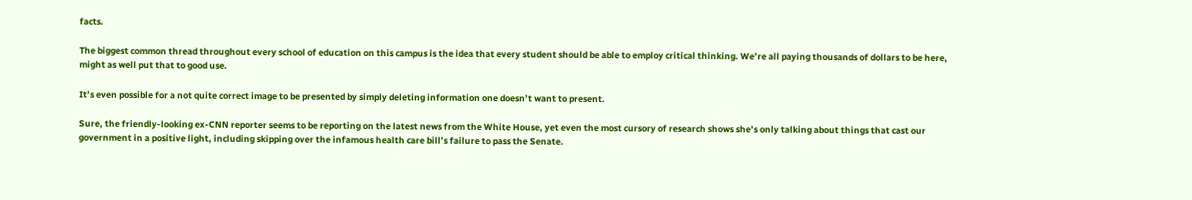facts.

The biggest common thread throughout every school of education on this campus is the idea that every student should be able to employ critical thinking. We’re all paying thousands of dollars to be here, might as well put that to good use.

It’s even possible for a not quite correct image to be presented by simply deleting information one doesn’t want to present.

Sure, the friendly-looking ex-CNN reporter seems to be reporting on the latest news from the White House, yet even the most cursory of research shows she’s only talking about things that cast our government in a positive light, including skipping over the infamous health care bill’s failure to pass the Senate.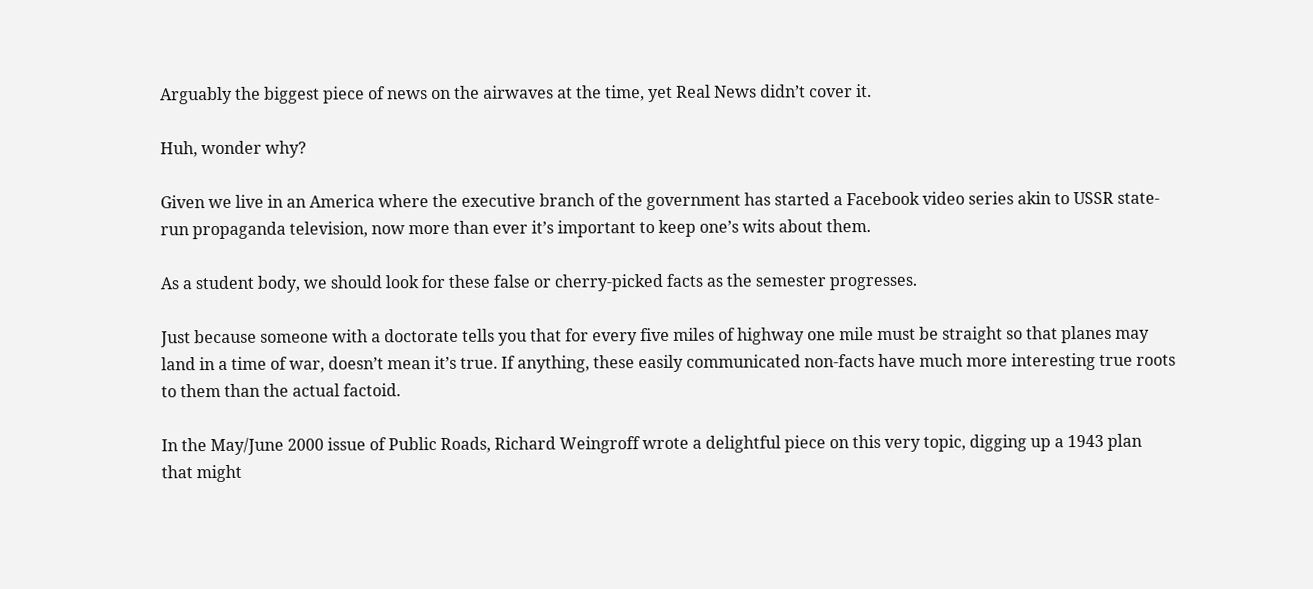Arguably the biggest piece of news on the airwaves at the time, yet Real News didn’t cover it.

Huh, wonder why?

Given we live in an America where the executive branch of the government has started a Facebook video series akin to USSR state-run propaganda television, now more than ever it’s important to keep one’s wits about them.

As a student body, we should look for these false or cherry-picked facts as the semester progresses.

Just because someone with a doctorate tells you that for every five miles of highway one mile must be straight so that planes may land in a time of war, doesn’t mean it’s true. If anything, these easily communicated non-facts have much more interesting true roots to them than the actual factoid.

In the May/June 2000 issue of Public Roads, Richard Weingroff wrote a delightful piece on this very topic, digging up a 1943 plan that might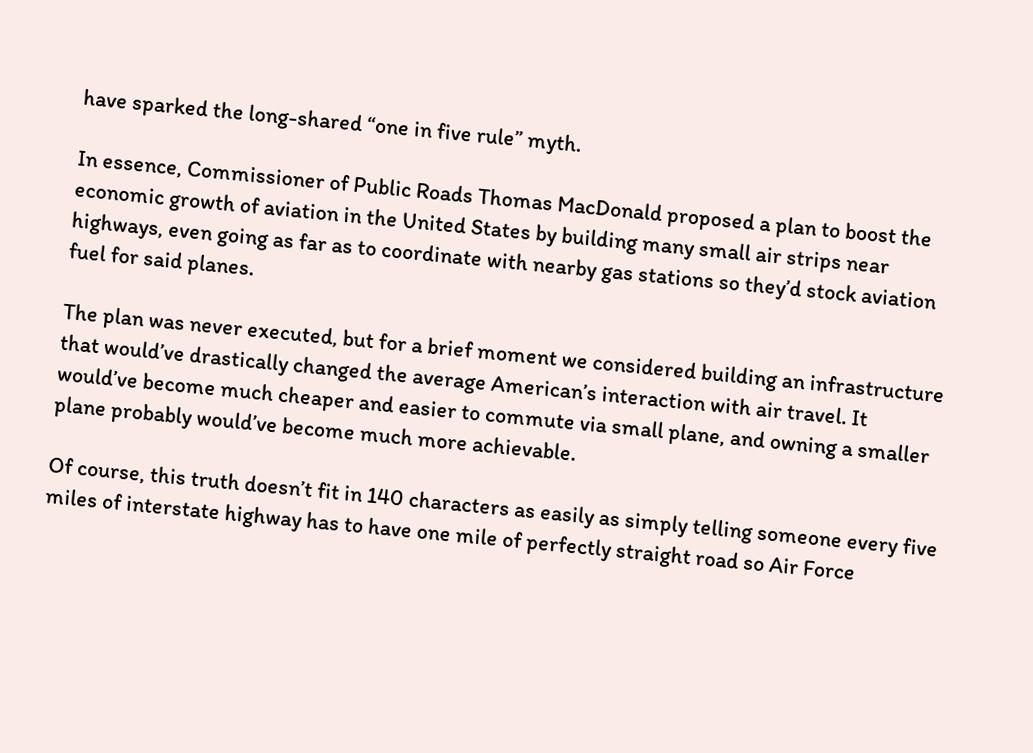have sparked the long-shared “one in five rule” myth.

In essence, Commissioner of Public Roads Thomas MacDonald proposed a plan to boost the economic growth of aviation in the United States by building many small air strips near highways, even going as far as to coordinate with nearby gas stations so they’d stock aviation fuel for said planes.

The plan was never executed, but for a brief moment we considered building an infrastructure that would’ve drastically changed the average American’s interaction with air travel. It would’ve become much cheaper and easier to commute via small plane, and owning a smaller plane probably would’ve become much more achievable.

Of course, this truth doesn’t fit in 140 characters as easily as simply telling someone every five miles of interstate highway has to have one mile of perfectly straight road so Air Force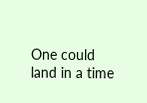One could land in a time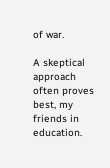of war.

A skeptical approach often proves best, my friends in education.